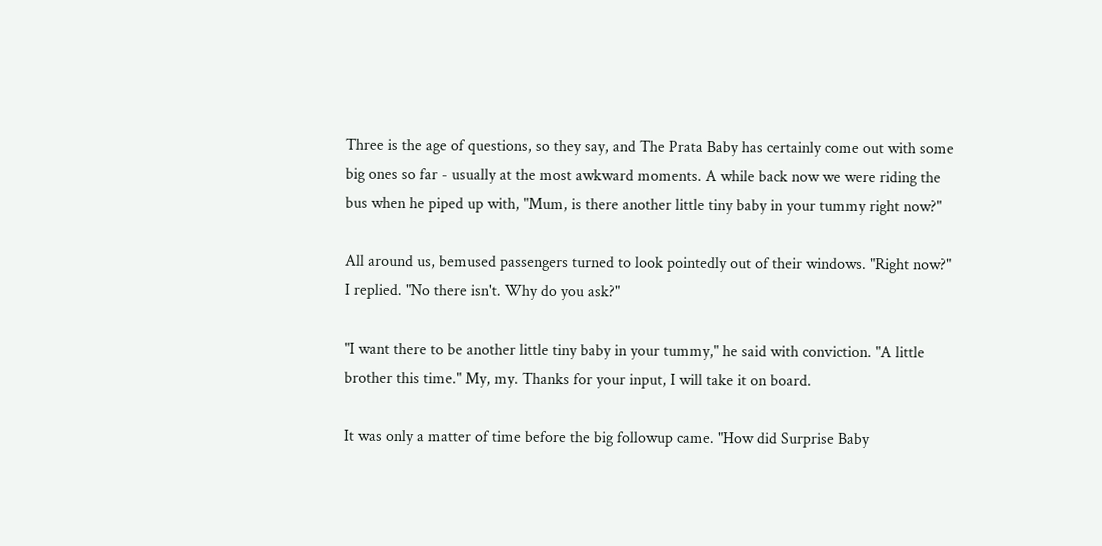Three is the age of questions, so they say, and The Prata Baby has certainly come out with some big ones so far - usually at the most awkward moments. A while back now we were riding the bus when he piped up with, "Mum, is there another little tiny baby in your tummy right now?"

All around us, bemused passengers turned to look pointedly out of their windows. "Right now?" I replied. "No there isn't. Why do you ask?"

"I want there to be another little tiny baby in your tummy," he said with conviction. "A little brother this time." My, my. Thanks for your input, I will take it on board.

It was only a matter of time before the big followup came. "How did Surprise Baby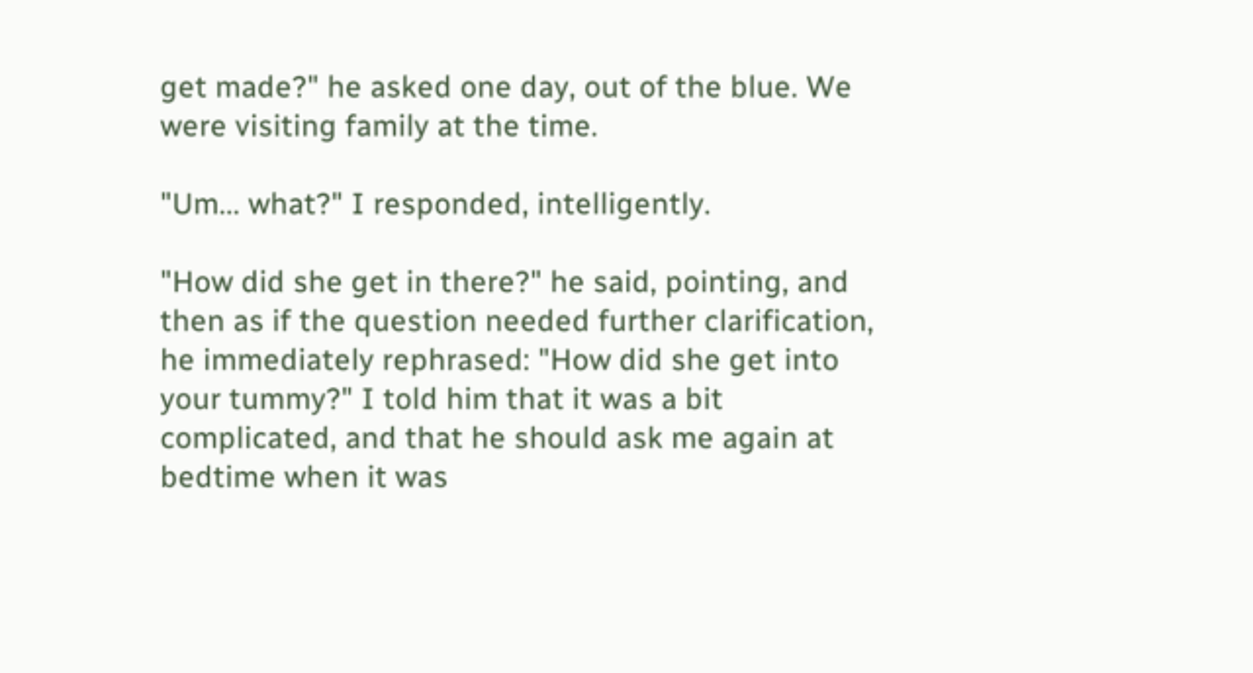get made?" he asked one day, out of the blue. We were visiting family at the time.

"Um... what?" I responded, intelligently.

"How did she get in there?" he said, pointing, and then as if the question needed further clarification, he immediately rephrased: "How did she get into your tummy?" I told him that it was a bit complicated, and that he should ask me again at bedtime when it was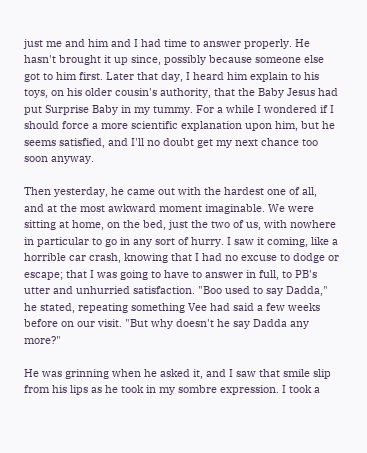just me and him and I had time to answer properly. He hasn't brought it up since, possibly because someone else got to him first. Later that day, I heard him explain to his toys, on his older cousin's authority, that the Baby Jesus had put Surprise Baby in my tummy. For a while I wondered if I should force a more scientific explanation upon him, but he seems satisfied, and I'll no doubt get my next chance too soon anyway.

Then yesterday, he came out with the hardest one of all, and at the most awkward moment imaginable. We were sitting at home, on the bed, just the two of us, with nowhere in particular to go in any sort of hurry. I saw it coming, like a horrible car crash, knowing that I had no excuse to dodge or escape; that I was going to have to answer in full, to PB's utter and unhurried satisfaction. "Boo used to say Dadda," he stated, repeating something Vee had said a few weeks before on our visit. "But why doesn't he say Dadda any more?"

He was grinning when he asked it, and I saw that smile slip from his lips as he took in my sombre expression. I took a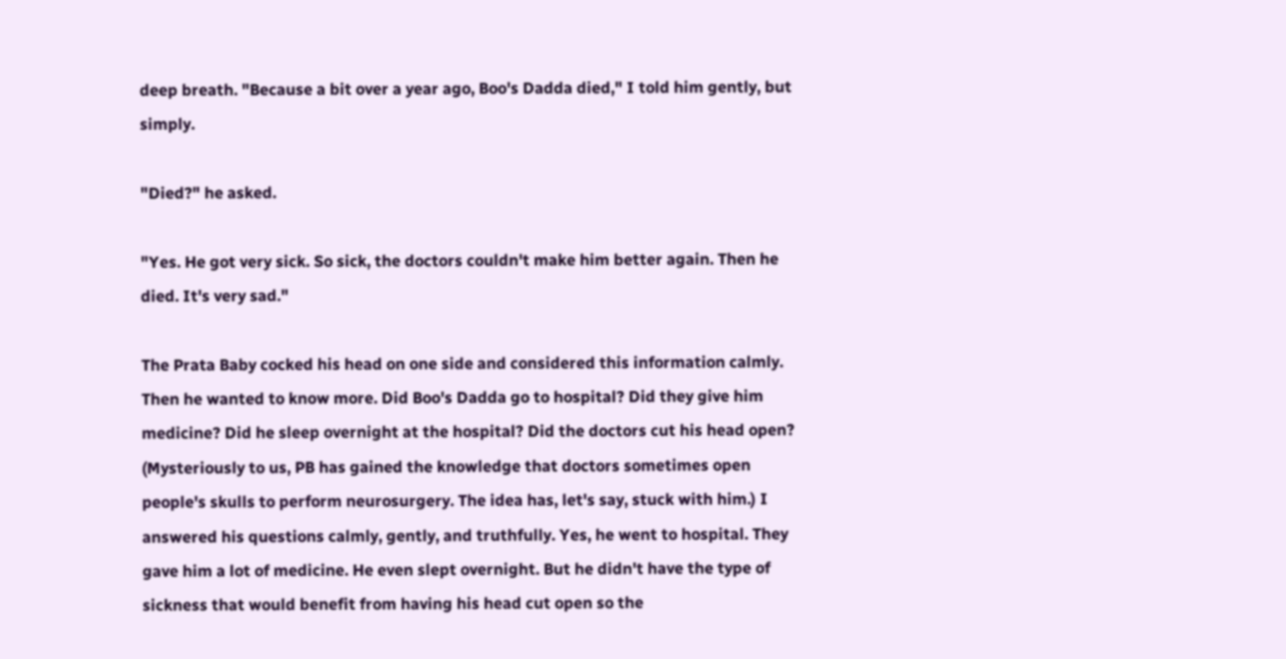deep breath. "Because a bit over a year ago, Boo's Dadda died," I told him gently, but simply.

"Died?" he asked.

"Yes. He got very sick. So sick, the doctors couldn't make him better again. Then he died. It's very sad."

The Prata Baby cocked his head on one side and considered this information calmly. Then he wanted to know more. Did Boo's Dadda go to hospital? Did they give him medicine? Did he sleep overnight at the hospital? Did the doctors cut his head open? (Mysteriously to us, PB has gained the knowledge that doctors sometimes open people's skulls to perform neurosurgery. The idea has, let's say, stuck with him.) I answered his questions calmly, gently, and truthfully. Yes, he went to hospital. They gave him a lot of medicine. He even slept overnight. But he didn't have the type of sickness that would benefit from having his head cut open so the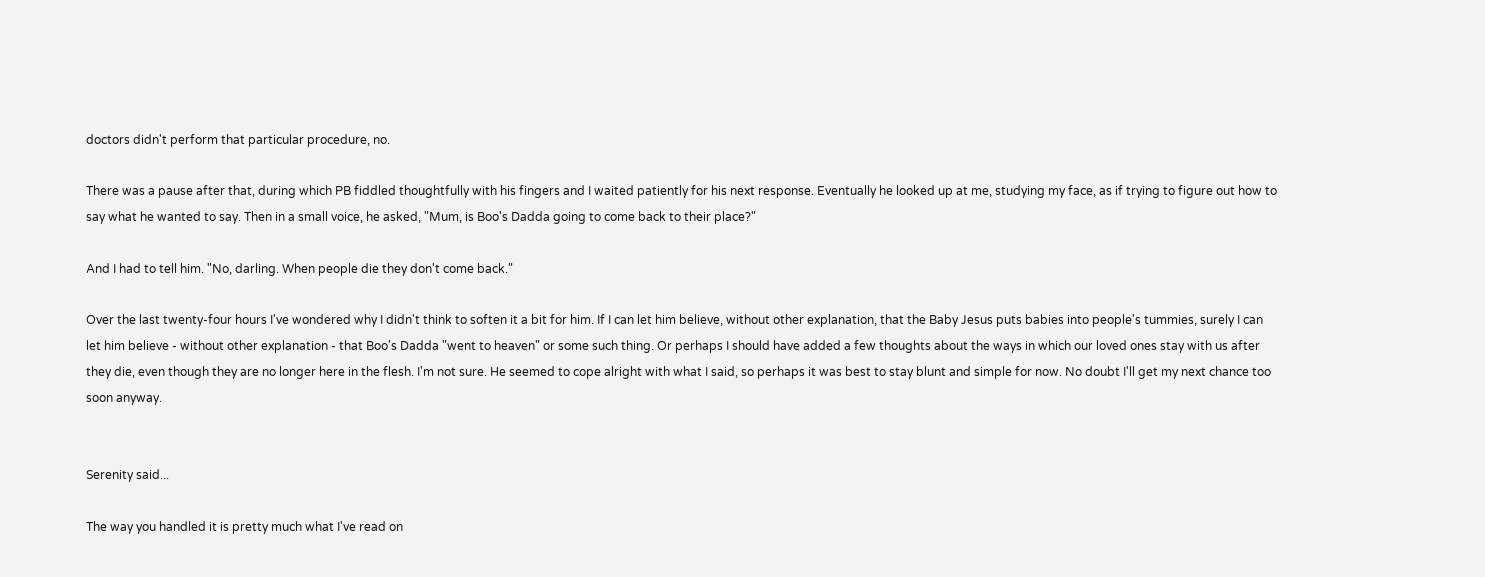doctors didn't perform that particular procedure, no.

There was a pause after that, during which PB fiddled thoughtfully with his fingers and I waited patiently for his next response. Eventually he looked up at me, studying my face, as if trying to figure out how to say what he wanted to say. Then in a small voice, he asked, "Mum, is Boo's Dadda going to come back to their place?"

And I had to tell him. "No, darling. When people die they don't come back."

Over the last twenty-four hours I've wondered why I didn't think to soften it a bit for him. If I can let him believe, without other explanation, that the Baby Jesus puts babies into people's tummies, surely I can let him believe - without other explanation - that Boo's Dadda "went to heaven" or some such thing. Or perhaps I should have added a few thoughts about the ways in which our loved ones stay with us after they die, even though they are no longer here in the flesh. I'm not sure. He seemed to cope alright with what I said, so perhaps it was best to stay blunt and simple for now. No doubt I'll get my next chance too soon anyway.


Serenity said...

The way you handled it is pretty much what I've read on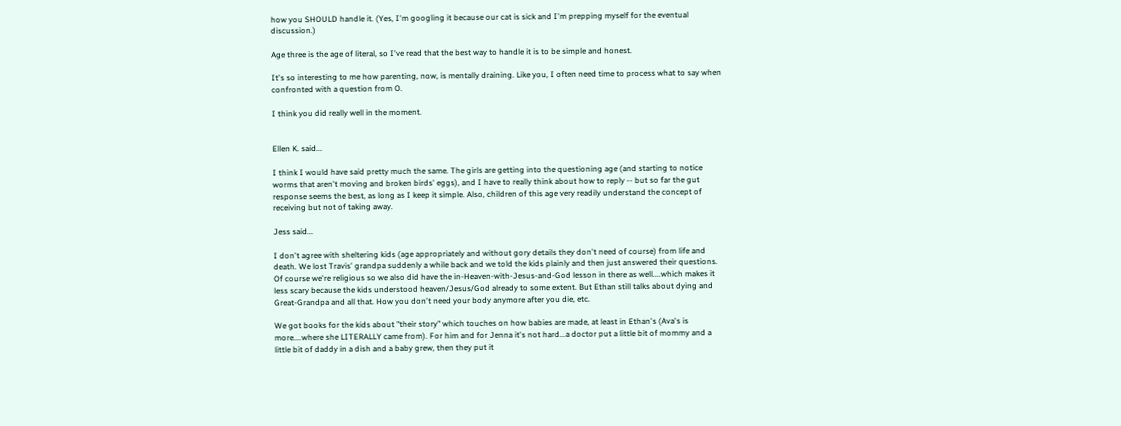how you SHOULD handle it. (Yes, I'm googling it because our cat is sick and I'm prepping myself for the eventual discussion.)

Age three is the age of literal, so I've read that the best way to handle it is to be simple and honest.

It's so interesting to me how parenting, now, is mentally draining. Like you, I often need time to process what to say when confronted with a question from O.

I think you did really well in the moment.


Ellen K. said...

I think I would have said pretty much the same. The girls are getting into the questioning age (and starting to notice worms that aren't moving and broken birds' eggs), and I have to really think about how to reply -- but so far the gut response seems the best, as long as I keep it simple. Also, children of this age very readily understand the concept of receiving but not of taking away.

Jess said...

I don't agree with sheltering kids (age appropriately and without gory details they don't need of course) from life and death. We lost Travis' grandpa suddenly a while back and we told the kids plainly and then just answered their questions. Of course we're religious so we also did have the in-Heaven-with-Jesus-and-God lesson in there as well....which makes it less scary because the kids understood heaven/Jesus/God already to some extent. But Ethan still talks about dying and Great-Grandpa and all that. How you don't need your body anymore after you die, etc.

We got books for the kids about "their story" which touches on how babies are made, at least in Ethan's (Ava's is more....where she LITERALLY came from). For him and for Jenna it's not hard...a doctor put a little bit of mommy and a little bit of daddy in a dish and a baby grew, then they put it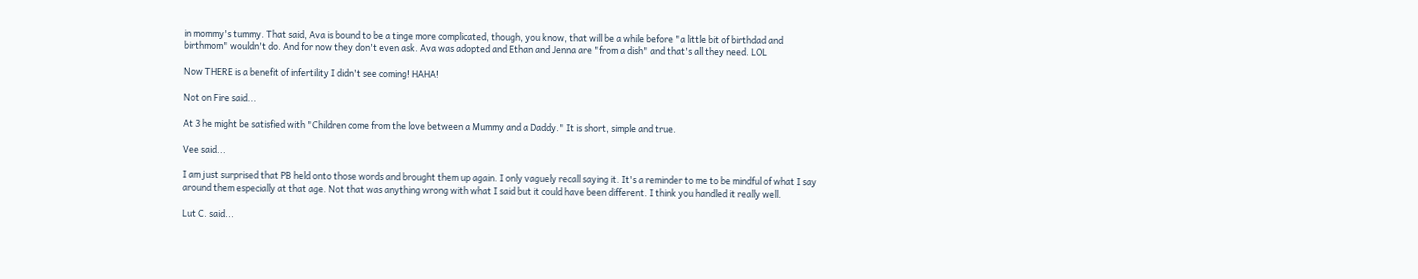in mommy's tummy. That said, Ava is bound to be a tinge more complicated, though, you know, that will be a while before "a little bit of birthdad and birthmom" wouldn't do. And for now they don't even ask. Ava was adopted and Ethan and Jenna are "from a dish" and that's all they need. LOL

Now THERE is a benefit of infertility I didn't see coming! HAHA!

Not on Fire said...

At 3 he might be satisfied with "Children come from the love between a Mummy and a Daddy." It is short, simple and true.

Vee said...

I am just surprised that PB held onto those words and brought them up again. I only vaguely recall saying it. It's a reminder to me to be mindful of what I say around them especially at that age. Not that was anything wrong with what I said but it could have been different. I think you handled it really well.

Lut C. said...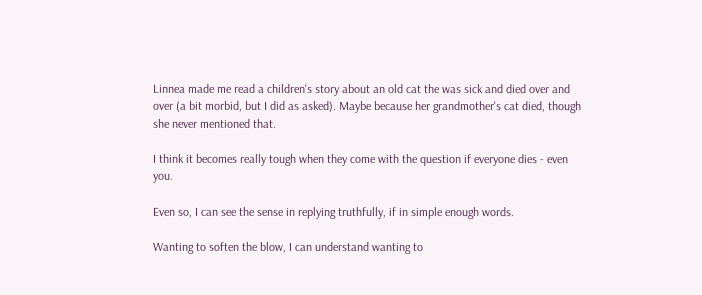Linnea made me read a children's story about an old cat the was sick and died over and over (a bit morbid, but I did as asked). Maybe because her grandmother's cat died, though she never mentioned that.

I think it becomes really tough when they come with the question if everyone dies - even you.

Even so, I can see the sense in replying truthfully, if in simple enough words.

Wanting to soften the blow, I can understand wanting to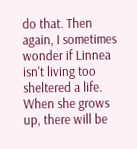do that. Then again, I sometimes wonder if Linnea isn't living too sheltered a life. When she grows up, there will be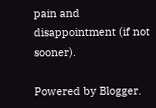pain and disappointment (if not sooner).

Powered by Blogger.